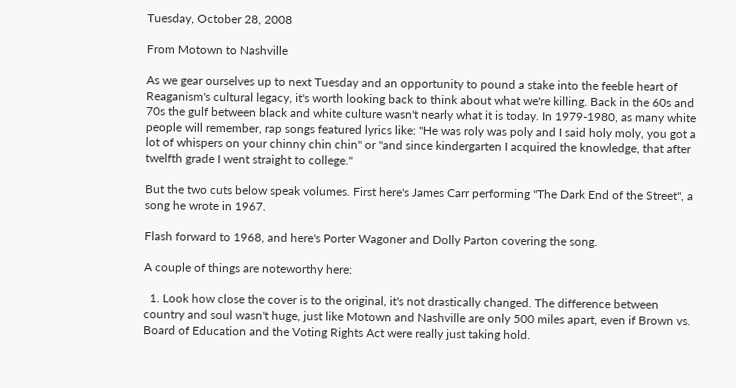Tuesday, October 28, 2008

From Motown to Nashville

As we gear ourselves up to next Tuesday and an opportunity to pound a stake into the feeble heart of Reaganism's cultural legacy, it's worth looking back to think about what we're killing. Back in the 60s and 70s the gulf between black and white culture wasn't nearly what it is today. In 1979-1980, as many white people will remember, rap songs featured lyrics like: "He was roly was poly and I said holy moly, you got a lot of whispers on your chinny chin chin" or "and since kindergarten I acquired the knowledge, that after twelfth grade I went straight to college."

But the two cuts below speak volumes. First here's James Carr performing "The Dark End of the Street", a song he wrote in 1967.

Flash forward to 1968, and here's Porter Wagoner and Dolly Parton covering the song.

A couple of things are noteworthy here:

  1. Look how close the cover is to the original, it's not drastically changed. The difference between country and soul wasn't huge, just like Motown and Nashville are only 500 miles apart, even if Brown vs. Board of Education and the Voting Rights Act were really just taking hold.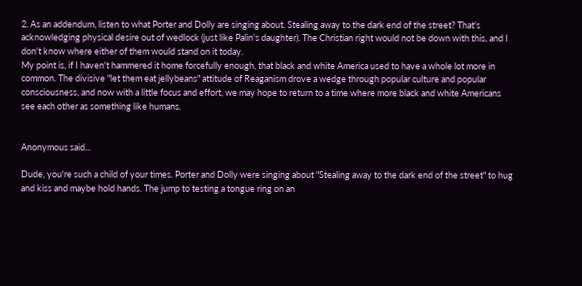2. As an addendum, listen to what Porter and Dolly are singing about. Stealing away to the dark end of the street? That's acknowledging physical desire out of wedlock (just like Palin's daughter). The Christian right would not be down with this, and I don't know where either of them would stand on it today.
My point is, if I haven't hammered it home forcefully enough, that black and white America used to have a whole lot more in common. The divisive "let them eat jellybeans" attitude of Reaganism drove a wedge through popular culture and popular consciousness, and now with a little focus and effort, we may hope to return to a time where more black and white Americans see each other as something like humans.


Anonymous said...

Dude, you're such a child of your times. Porter and Dolly were singing about "Stealing away to the dark end of the street" to hug and kiss and maybe hold hands. The jump to testing a tongue ring on an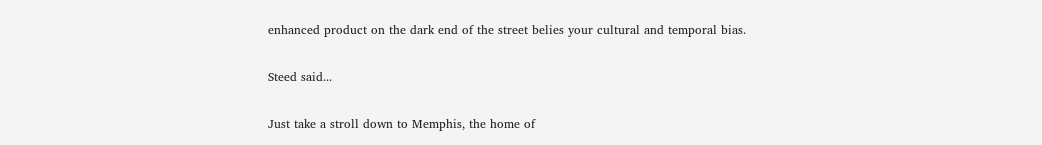enhanced product on the dark end of the street belies your cultural and temporal bias.

Steed said...

Just take a stroll down to Memphis, the home of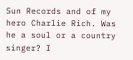Sun Records and of my hero Charlie Rich. Was he a soul or a country singer? I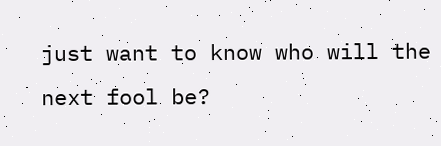just want to know who will the next fool be?